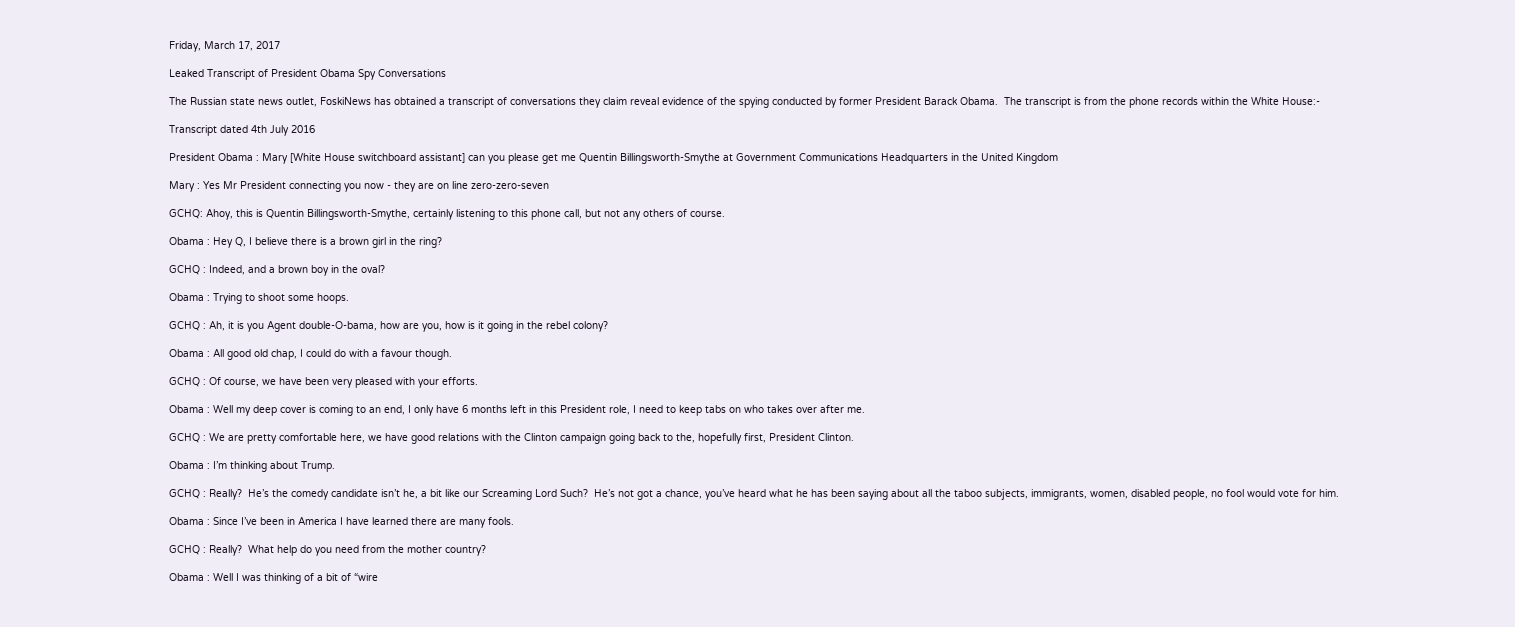Friday, March 17, 2017

Leaked Transcript of President Obama Spy Conversations

The Russian state news outlet, FoskiNews has obtained a transcript of conversations they claim reveal evidence of the spying conducted by former President Barack Obama.  The transcript is from the phone records within the White House:-

Transcript dated 4th July 2016

President Obama : Mary [White House switchboard assistant] can you please get me Quentin Billingsworth-Smythe at Government Communications Headquarters in the United Kingdom

Mary : Yes Mr President connecting you now - they are on line zero-zero-seven

GCHQ: Ahoy, this is Quentin Billingsworth-Smythe, certainly listening to this phone call, but not any others of course.

Obama : Hey Q, I believe there is a brown girl in the ring?

GCHQ : Indeed, and a brown boy in the oval?

Obama : Trying to shoot some hoops.

GCHQ : Ah, it is you Agent double-O-bama, how are you, how is it going in the rebel colony?

Obama : All good old chap, I could do with a favour though.

GCHQ : Of course, we have been very pleased with your efforts.

Obama : Well my deep cover is coming to an end, I only have 6 months left in this President role, I need to keep tabs on who takes over after me.

GCHQ : We are pretty comfortable here, we have good relations with the Clinton campaign going back to the, hopefully first, President Clinton.

Obama : I’m thinking about Trump.

GCHQ : Really?  He’s the comedy candidate isn’t he, a bit like our Screaming Lord Such?  He’s not got a chance, you’ve heard what he has been saying about all the taboo subjects, immigrants, women, disabled people, no fool would vote for him.

Obama : Since I’ve been in America I have learned there are many fools.

GCHQ : Really?  What help do you need from the mother country?

Obama : Well I was thinking of a bit of “wire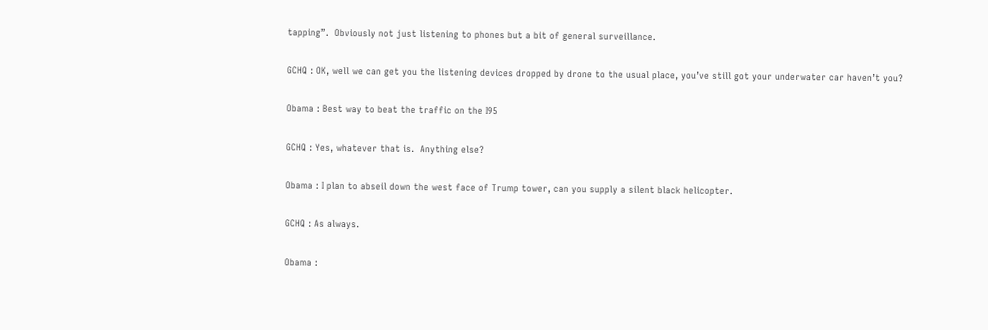tapping”.  Obviously not just listening to phones but a bit of general surveillance.

GCHQ : OK, well we can get you the listening devices dropped by drone to the usual place, you’ve still got your underwater car haven’t you?

Obama : Best way to beat the traffic on the I95

GCHQ : Yes, whatever that is.  Anything else?

Obama : I plan to abseil down the west face of Trump tower, can you supply a silent black helicopter.

GCHQ : As always.

Obama :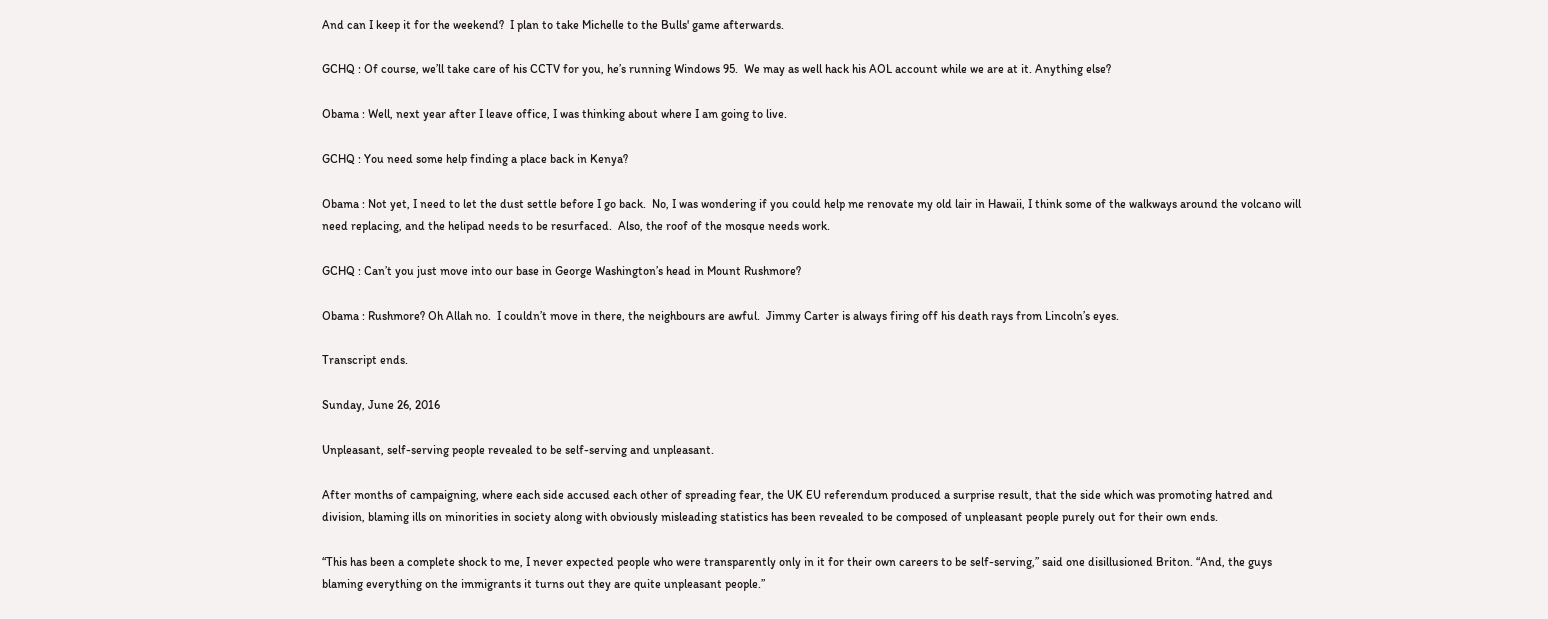And can I keep it for the weekend?  I plan to take Michelle to the Bulls' game afterwards.

GCHQ : Of course, we’ll take care of his CCTV for you, he’s running Windows 95.  We may as well hack his AOL account while we are at it. Anything else?

Obama : Well, next year after I leave office, I was thinking about where I am going to live.

GCHQ : You need some help finding a place back in Kenya?

Obama : Not yet, I need to let the dust settle before I go back.  No, I was wondering if you could help me renovate my old lair in Hawaii, I think some of the walkways around the volcano will need replacing, and the helipad needs to be resurfaced.  Also, the roof of the mosque needs work.

GCHQ : Can’t you just move into our base in George Washington’s head in Mount Rushmore?

Obama : Rushmore? Oh Allah no.  I couldn’t move in there, the neighbours are awful.  Jimmy Carter is always firing off his death rays from Lincoln’s eyes.

Transcript ends.

Sunday, June 26, 2016

Unpleasant, self-serving people revealed to be self-serving and unpleasant.

After months of campaigning, where each side accused each other of spreading fear, the UK EU referendum produced a surprise result, that the side which was promoting hatred and division, blaming ills on minorities in society along with obviously misleading statistics has been revealed to be composed of unpleasant people purely out for their own ends.

“This has been a complete shock to me, I never expected people who were transparently only in it for their own careers to be self-serving,” said one disillusioned Briton. “And, the guys blaming everything on the immigrants it turns out they are quite unpleasant people.”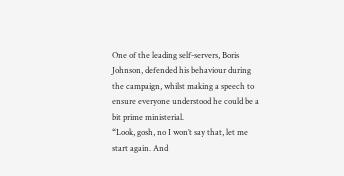One of the leading self-servers, Boris Johnson, defended his behaviour during the campaign, whilst making a speech to ensure everyone understood he could be a bit prime ministerial.
“Look, gosh, no I won’t say that, let me start again. And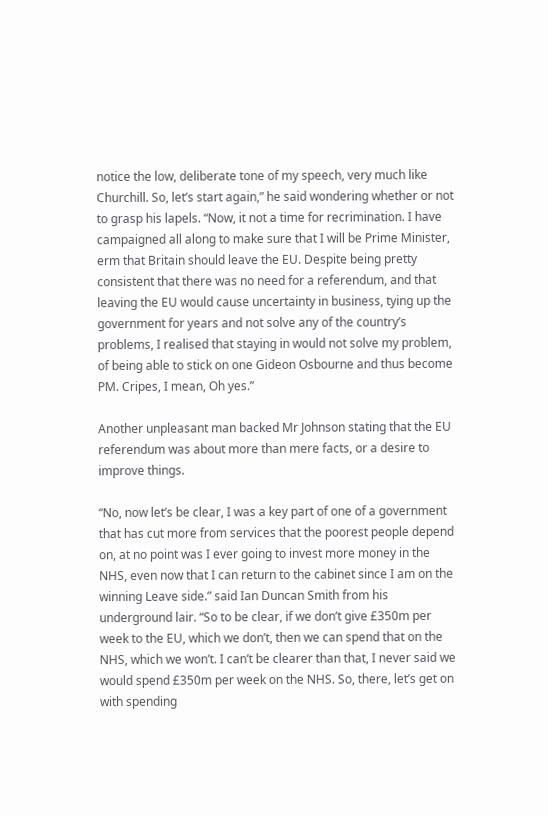notice the low, deliberate tone of my speech, very much like Churchill. So, let’s start again,” he said wondering whether or not to grasp his lapels. “Now, it not a time for recrimination. I have campaigned all along to make sure that I will be Prime Minister, erm that Britain should leave the EU. Despite being pretty consistent that there was no need for a referendum, and that leaving the EU would cause uncertainty in business, tying up the government for years and not solve any of the country’s problems, I realised that staying in would not solve my problem, of being able to stick on one Gideon Osbourne and thus become PM. Cripes, I mean, Oh yes.”

Another unpleasant man backed Mr Johnson stating that the EU referendum was about more than mere facts, or a desire to improve things.

“No, now let’s be clear, I was a key part of one of a government that has cut more from services that the poorest people depend on, at no point was I ever going to invest more money in the NHS, even now that I can return to the cabinet since I am on the winning Leave side.” said Ian Duncan Smith from his underground lair. “So to be clear, if we don’t give £350m per week to the EU, which we don’t, then we can spend that on the NHS, which we won’t. I can’t be clearer than that, I never said we would spend £350m per week on the NHS. So, there, let’s get on with spending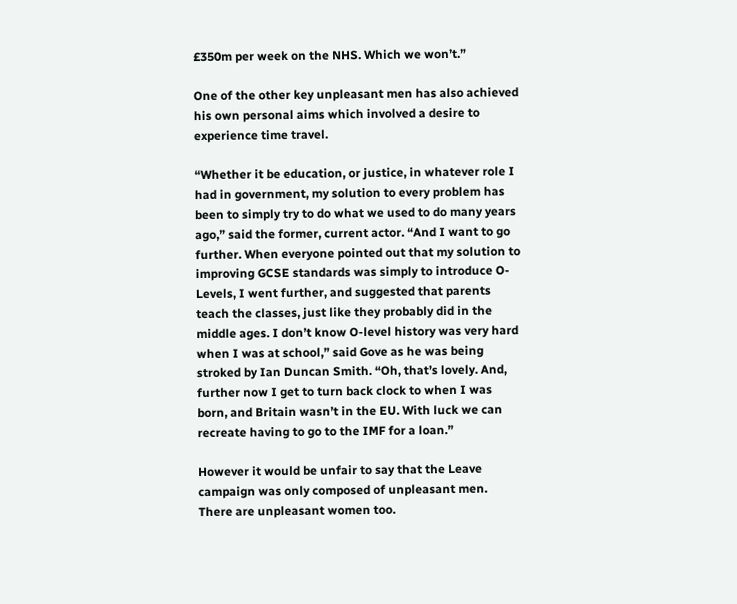£350m per week on the NHS. Which we won’t.”

One of the other key unpleasant men has also achieved his own personal aims which involved a desire to experience time travel.

“Whether it be education, or justice, in whatever role I had in government, my solution to every problem has been to simply try to do what we used to do many years ago,” said the former, current actor. “And I want to go further. When everyone pointed out that my solution to improving GCSE standards was simply to introduce O-Levels, I went further, and suggested that parents teach the classes, just like they probably did in the middle ages. I don’t know O-level history was very hard when I was at school,” said Gove as he was being stroked by Ian Duncan Smith. “Oh, that’s lovely. And, further now I get to turn back clock to when I was born, and Britain wasn’t in the EU. With luck we can recreate having to go to the IMF for a loan.”

However it would be unfair to say that the Leave campaign was only composed of unpleasant men. There are unpleasant women too.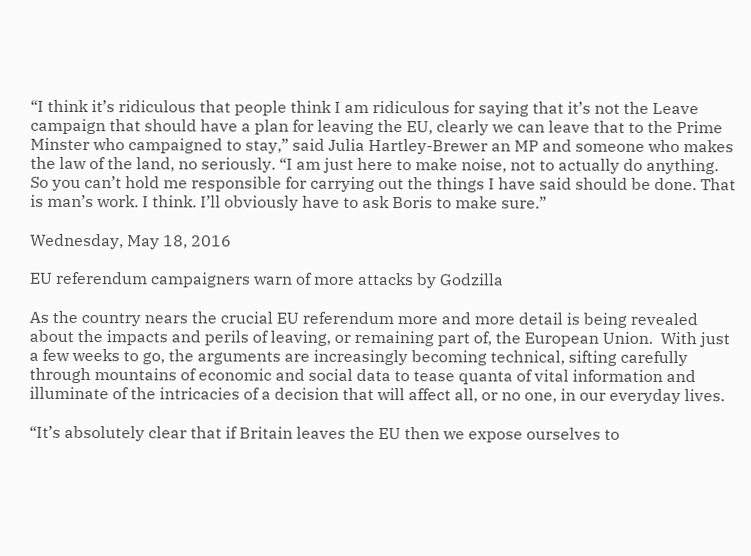“I think it’s ridiculous that people think I am ridiculous for saying that it’s not the Leave campaign that should have a plan for leaving the EU, clearly we can leave that to the Prime Minster who campaigned to stay,” said Julia Hartley-Brewer an MP and someone who makes the law of the land, no seriously. “I am just here to make noise, not to actually do anything. So you can’t hold me responsible for carrying out the things I have said should be done. That is man’s work. I think. I’ll obviously have to ask Boris to make sure.”

Wednesday, May 18, 2016

EU referendum campaigners warn of more attacks by Godzilla

As the country nears the crucial EU referendum more and more detail is being revealed about the impacts and perils of leaving, or remaining part of, the European Union.  With just a few weeks to go, the arguments are increasingly becoming technical, sifting carefully through mountains of economic and social data to tease quanta of vital information and illuminate of the intricacies of a decision that will affect all, or no one, in our everyday lives.

“It’s absolutely clear that if Britain leaves the EU then we expose ourselves to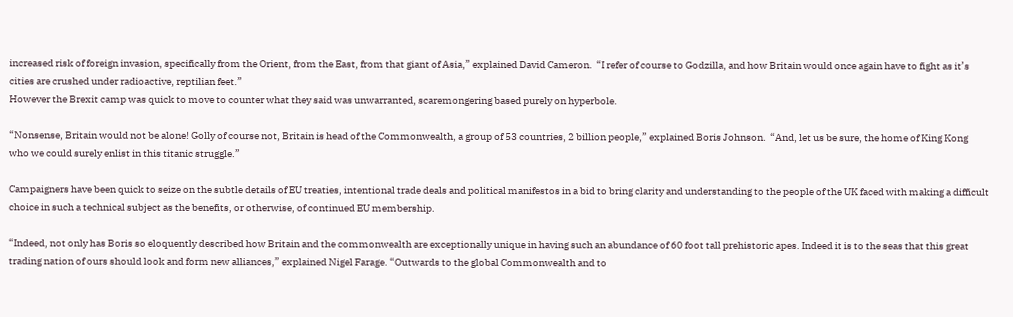increased risk of foreign invasion, specifically from the Orient, from the East, from that giant of Asia,” explained David Cameron.  “I refer of course to Godzilla, and how Britain would once again have to fight as it’s cities are crushed under radioactive, reptilian feet.”
However the Brexit camp was quick to move to counter what they said was unwarranted, scaremongering based purely on hyperbole.

“Nonsense, Britain would not be alone! Golly of course not, Britain is head of the Commonwealth, a group of 53 countries, 2 billion people,” explained Boris Johnson.  “And, let us be sure, the home of King Kong who we could surely enlist in this titanic struggle.”

Campaigners have been quick to seize on the subtle details of EU treaties, intentional trade deals and political manifestos in a bid to bring clarity and understanding to the people of the UK faced with making a difficult choice in such a technical subject as the benefits, or otherwise, of continued EU membership.

“Indeed, not only has Boris so eloquently described how Britain and the commonwealth are exceptionally unique in having such an abundance of 60 foot tall prehistoric apes. Indeed it is to the seas that this great trading nation of ours should look and form new alliances,” explained Nigel Farage. “Outwards to the global Commonwealth and to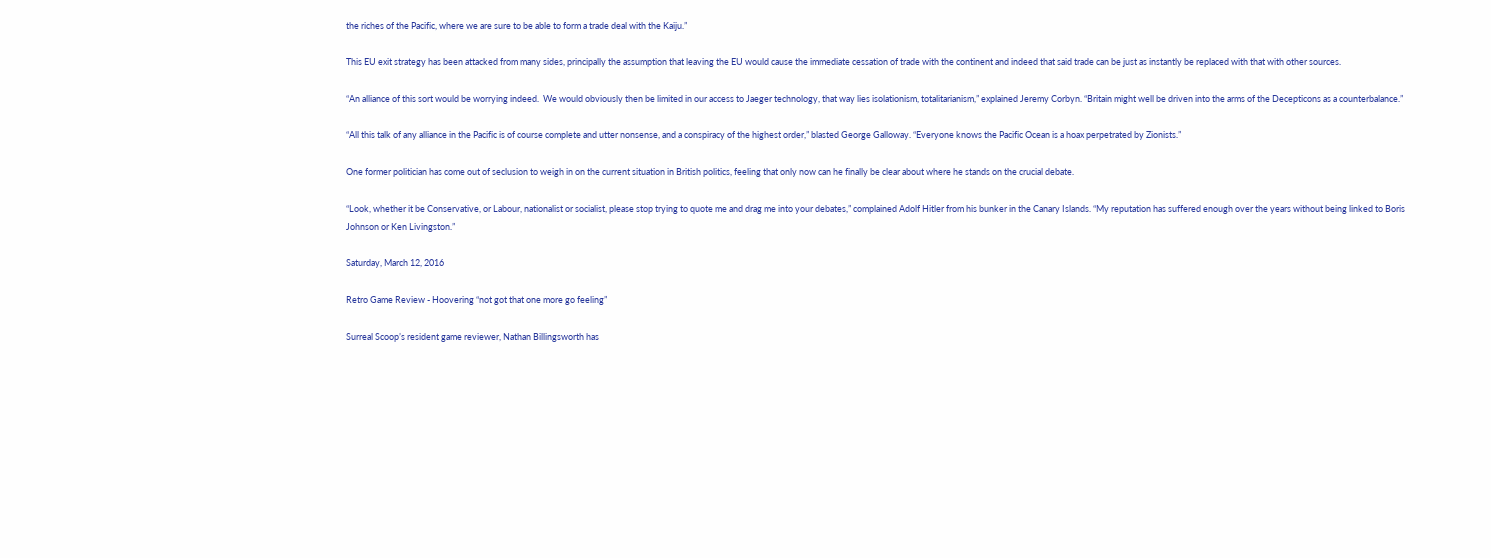the riches of the Pacific, where we are sure to be able to form a trade deal with the Kaiju.”

This EU exit strategy has been attacked from many sides, principally the assumption that leaving the EU would cause the immediate cessation of trade with the continent and indeed that said trade can be just as instantly be replaced with that with other sources.

“An alliance of this sort would be worrying indeed.  We would obviously then be limited in our access to Jaeger technology, that way lies isolationism, totalitarianism,” explained Jeremy Corbyn. “Britain might well be driven into the arms of the Decepticons as a counterbalance.”

“All this talk of any alliance in the Pacific is of course complete and utter nonsense, and a conspiracy of the highest order,” blasted George Galloway. “Everyone knows the Pacific Ocean is a hoax perpetrated by Zionists.”

One former politician has come out of seclusion to weigh in on the current situation in British politics, feeling that only now can he finally be clear about where he stands on the crucial debate.

“Look, whether it be Conservative, or Labour, nationalist or socialist, please stop trying to quote me and drag me into your debates,” complained Adolf Hitler from his bunker in the Canary Islands. “My reputation has suffered enough over the years without being linked to Boris Johnson or Ken Livingston.”

Saturday, March 12, 2016

Retro Game Review - Hoovering “not got that one more go feeling”

Surreal Scoop’s resident game reviewer, Nathan Billingsworth has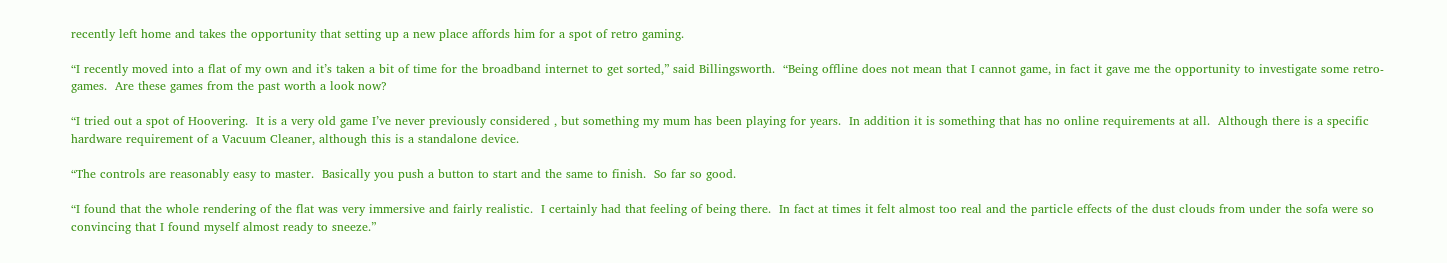recently left home and takes the opportunity that setting up a new place affords him for a spot of retro gaming.

“I recently moved into a flat of my own and it’s taken a bit of time for the broadband internet to get sorted,” said Billingsworth.  “Being offline does not mean that I cannot game, in fact it gave me the opportunity to investigate some retro-games.  Are these games from the past worth a look now?

“I tried out a spot of Hoovering.  It is a very old game I’ve never previously considered , but something my mum has been playing for years.  In addition it is something that has no online requirements at all.  Although there is a specific hardware requirement of a Vacuum Cleaner, although this is a standalone device.

“The controls are reasonably easy to master.  Basically you push a button to start and the same to finish.  So far so good.

“I found that the whole rendering of the flat was very immersive and fairly realistic.  I certainly had that feeling of being there.  In fact at times it felt almost too real and the particle effects of the dust clouds from under the sofa were so convincing that I found myself almost ready to sneeze.”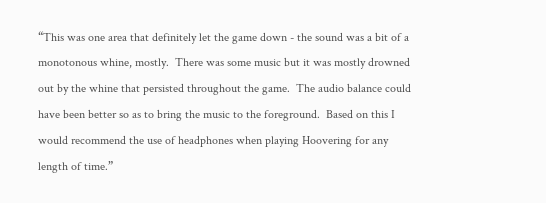“This was one area that definitely let the game down - the sound was a bit of a monotonous whine, mostly.  There was some music but it was mostly drowned out by the whine that persisted throughout the game.  The audio balance could have been better so as to bring the music to the foreground.  Based on this I would recommend the use of headphones when playing Hoovering for any length of time.”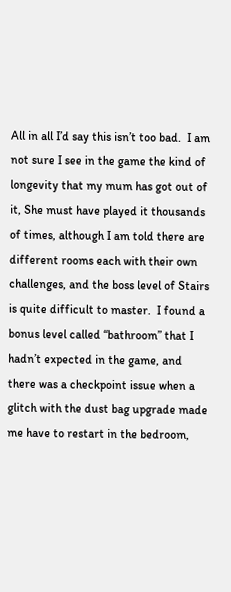All in all I’d say this isn’t too bad.  I am not sure I see in the game the kind of longevity that my mum has got out of it, She must have played it thousands of times, although I am told there are different rooms each with their own challenges, and the boss level of Stairs is quite difficult to master.  I found a bonus level called “bathroom” that I hadn’t expected in the game, and there was a checkpoint issue when a glitch with the dust bag upgrade made me have to restart in the bedroom,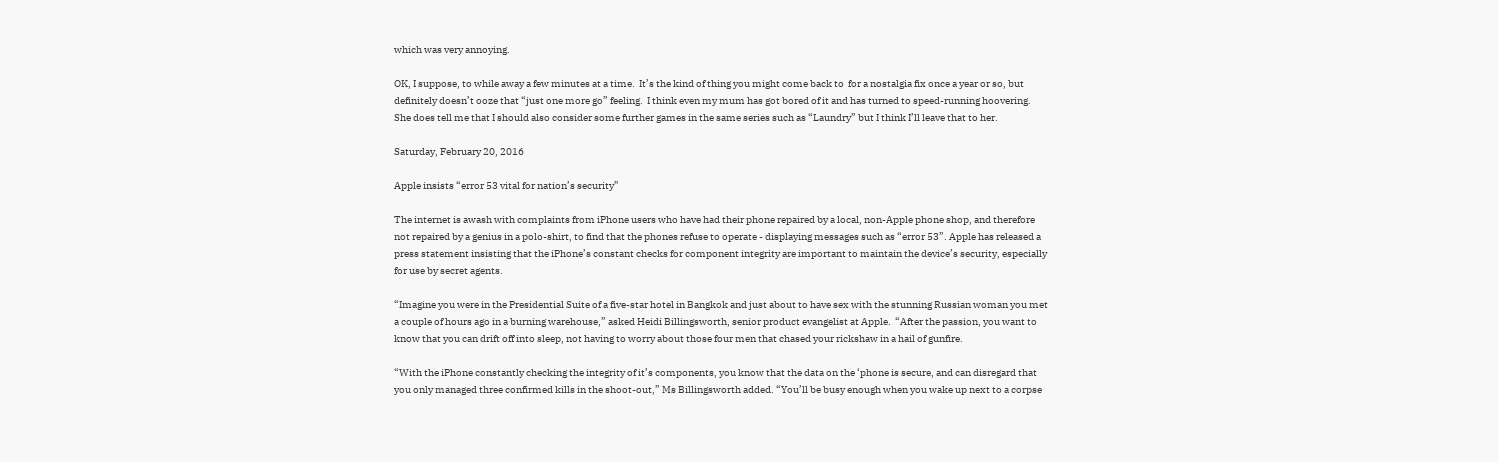which was very annoying.

OK, I suppose, to while away a few minutes at a time.  It’s the kind of thing you might come back to  for a nostalgia fix once a year or so, but definitely doesn’t ooze that “just one more go” feeling.  I think even my mum has got bored of it and has turned to speed-running hoovering.  She does tell me that I should also consider some further games in the same series such as “Laundry” but I think I’ll leave that to her.

Saturday, February 20, 2016

Apple insists “error 53 vital for nation’s security”

The internet is awash with complaints from iPhone users who have had their phone repaired by a local, non-Apple phone shop, and therefore not repaired by a genius in a polo-shirt, to find that the phones refuse to operate - displaying messages such as “error 53”. Apple has released a press statement insisting that the iPhone’s constant checks for component integrity are important to maintain the device’s security, especially for use by secret agents.

“Imagine you were in the Presidential Suite of a five-star hotel in Bangkok and just about to have sex with the stunning Russian woman you met a couple of hours ago in a burning warehouse,” asked Heidi Billingsworth, senior product evangelist at Apple.  “After the passion, you want to know that you can drift off into sleep, not having to worry about those four men that chased your rickshaw in a hail of gunfire.

“With the iPhone constantly checking the integrity of it’s components, you know that the data on the ‘phone is secure, and can disregard that you only managed three confirmed kills in the shoot-out,” Ms Billingsworth added. “You’ll be busy enough when you wake up next to a corpse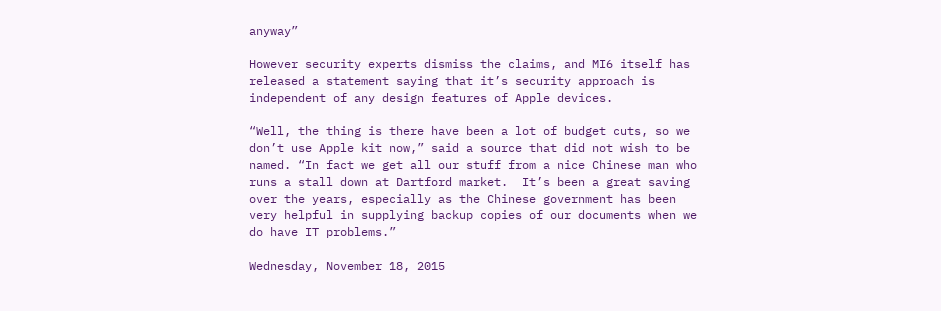anyway”

However security experts dismiss the claims, and MI6 itself has released a statement saying that it’s security approach is independent of any design features of Apple devices.

“Well, the thing is there have been a lot of budget cuts, so we don’t use Apple kit now,” said a source that did not wish to be named. “In fact we get all our stuff from a nice Chinese man who runs a stall down at Dartford market.  It’s been a great saving over the years, especially as the Chinese government has been very helpful in supplying backup copies of our documents when we do have IT problems.”

Wednesday, November 18, 2015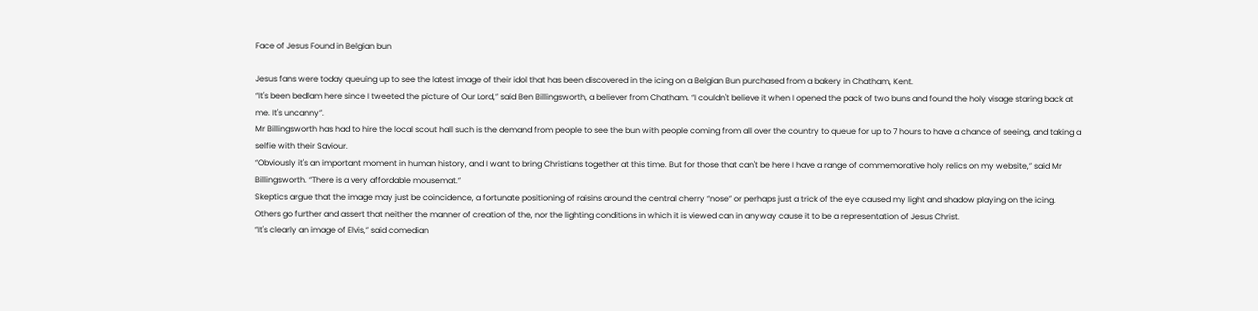Face of Jesus Found in Belgian bun

Jesus fans were today queuing up to see the latest image of their idol that has been discovered in the icing on a Belgian Bun purchased from a bakery in Chatham, Kent.
“It's been bedlam here since I tweeted the picture of Our Lord,” said Ben Billingsworth, a believer from Chatham. “I couldn't believe it when I opened the pack of two buns and found the holy visage staring back at me. It's uncanny”.
Mr Billingsworth has had to hire the local scout hall such is the demand from people to see the bun with people coming from all over the country to queue for up to 7 hours to have a chance of seeing, and taking a selfie with their Saviour.
“Obviously it's an important moment in human history, and I want to bring Christians together at this time. But for those that can't be here I have a range of commemorative holy relics on my website,” said Mr Billingsworth. “There is a very affordable mousemat.”
Skeptics argue that the image may just be coincidence, a fortunate positioning of raisins around the central cherry “nose” or perhaps just a trick of the eye caused my light and shadow playing on the icing.
Others go further and assert that neither the manner of creation of the, nor the lighting conditions in which it is viewed can in anyway cause it to be a representation of Jesus Christ.
“It's clearly an image of Elvis,” said comedian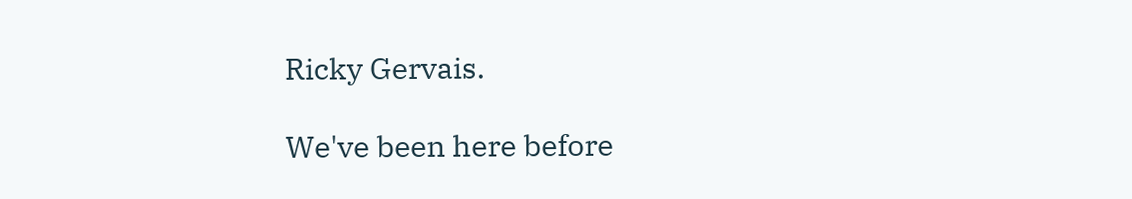Ricky Gervais.

We've been here before